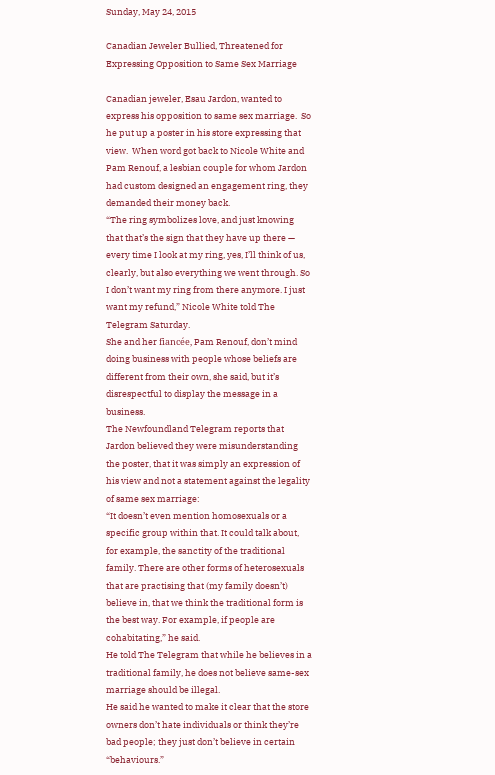Sunday, May 24, 2015

Canadian Jeweler Bullied, Threatened for Expressing Opposition to Same Sex Marriage

Canadian jeweler, Esau Jardon, wanted to express his opposition to same sex marriage.  So he put up a poster in his store expressing that view.  When word got back to Nicole White and Pam Renouf, a lesbian couple for whom Jardon had custom designed an engagement ring, they demanded their money back.
“The ring symbolizes love, and just knowing that that’s the sign that they have up there — every time I look at my ring, yes, I’ll think of us, clearly, but also everything we went through. So I don’t want my ring from there anymore. I just want my refund,” Nicole White told The Telegram Saturday.
She and her fiancée, Pam Renouf, don’t mind doing business with people whose beliefs are different from their own, she said, but it’s disrespectful to display the message in a business.
The Newfoundland Telegram reports that Jardon believed they were misunderstanding the poster, that it was simply an expression of his view and not a statement against the legality of same sex marriage:
“It doesn’t even mention homosexuals or a specific group within that. It could talk about, for example, the sanctity of the traditional family. There are other forms of heterosexuals that are practising that (my family doesn’t) believe in, that we think the traditional form is the best way. For example, if people are cohabitating,” he said.
He told The Telegram that while he believes in a traditional family, he does not believe same-sex marriage should be illegal.
He said he wanted to make it clear that the store owners don’t hate individuals or think they’re bad people; they just don’t believe in certain “behaviours.”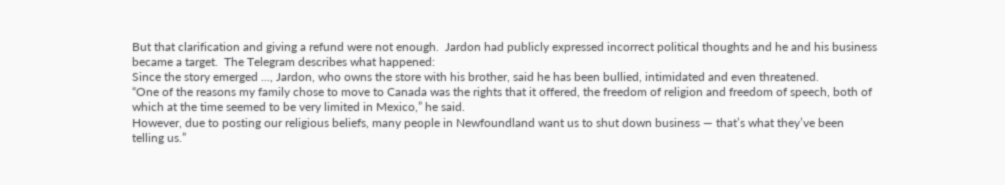But that clarification and giving a refund were not enough.  Jardon had publicly expressed incorrect political thoughts and he and his business became a target.  The Telegram describes what happened:
Since the story emerged ..., Jardon, who owns the store with his brother, said he has been bullied, intimidated and even threatened.
“One of the reasons my family chose to move to Canada was the rights that it offered, the freedom of religion and freedom of speech, both of which at the time seemed to be very limited in Mexico,” he said.
However, due to posting our religious beliefs, many people in Newfoundland want us to shut down business — that’s what they’ve been telling us.”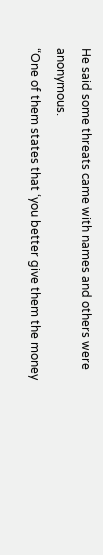He said some threats came with names and others were anonymous.
“One of them states that ‘you better give them the money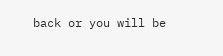back or you will be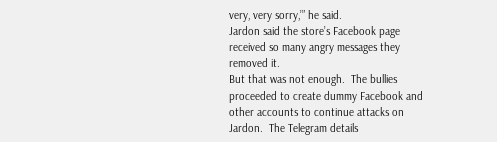very, very sorry,’” he said.
Jardon said the store’s Facebook page received so many angry messages they removed it.
But that was not enough.  The bullies proceeded to create dummy Facebook and other accounts to continue attacks on Jardon.  The Telegram details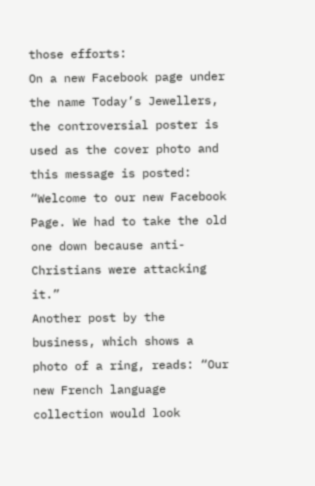those efforts:
On a new Facebook page under the name Today’s Jewellers, the controversial poster is used as the cover photo and this message is posted: “Welcome to our new Facebook Page. We had to take the old one down because anti-Christians were attacking it.”
Another post by the business, which shows a photo of a ring, reads: “Our new French language collection would look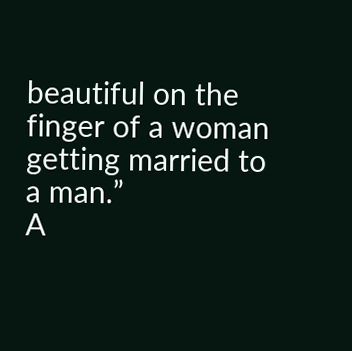beautiful on the finger of a woman getting married to a man.”
A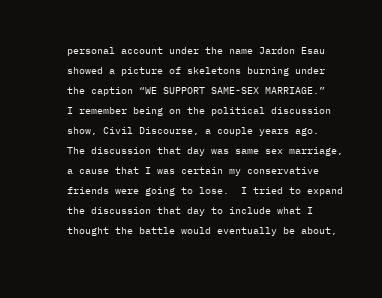personal account under the name Jardon Esau showed a picture of skeletons burning under the caption “WE SUPPORT SAME-SEX MARRIAGE.”
I remember being on the political discussion show, Civil Discourse, a couple years ago.  The discussion that day was same sex marriage, a cause that I was certain my conservative friends were going to lose.  I tried to expand the discussion that day to include what I thought the battle would eventually be about,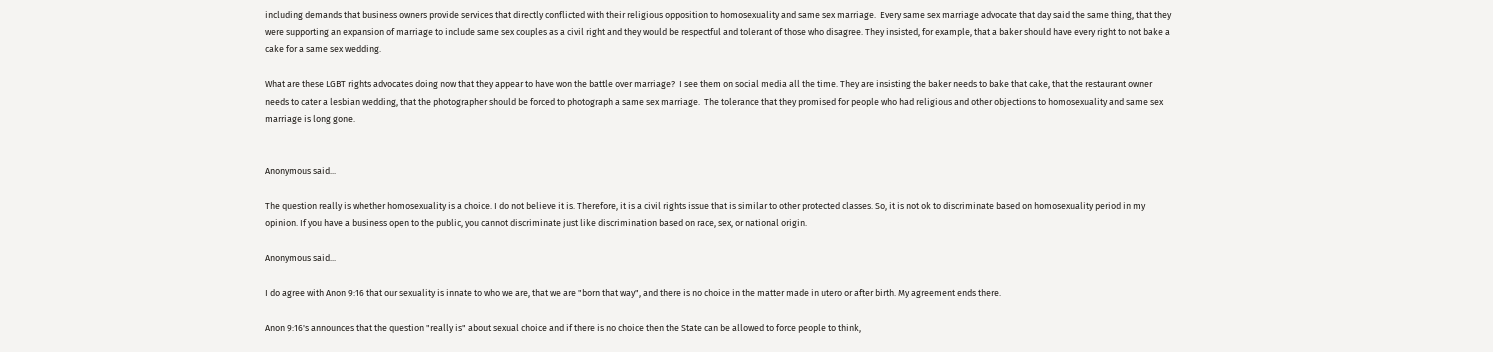including demands that business owners provide services that directly conflicted with their religious opposition to homosexuality and same sex marriage.  Every same sex marriage advocate that day said the same thing, that they were supporting an expansion of marriage to include same sex couples as a civil right and they would be respectful and tolerant of those who disagree. They insisted, for example, that a baker should have every right to not bake a cake for a same sex wedding.

What are these LGBT rights advocates doing now that they appear to have won the battle over marriage?  I see them on social media all the time. They are insisting the baker needs to bake that cake, that the restaurant owner needs to cater a lesbian wedding, that the photographer should be forced to photograph a same sex marriage.  The tolerance that they promised for people who had religious and other objections to homosexuality and same sex marriage is long gone.


Anonymous said...

The question really is whether homosexuality is a choice. I do not believe it is. Therefore, it is a civil rights issue that is similar to other protected classes. So, it is not ok to discriminate based on homosexuality period in my opinion. If you have a business open to the public, you cannot discriminate just like discrimination based on race, sex, or national origin.

Anonymous said...

I do agree with Anon 9:16 that our sexuality is innate to who we are, that we are "born that way", and there is no choice in the matter made in utero or after birth. My agreement ends there.

Anon 9:16's announces that the question "really is" about sexual choice and if there is no choice then the State can be allowed to force people to think,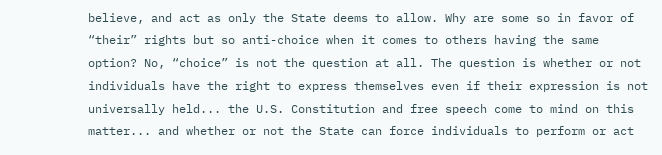believe, and act as only the State deems to allow. Why are some so in favor of “their” rights but so anti-choice when it comes to others having the same option? No, “choice” is not the question at all. The question is whether or not individuals have the right to express themselves even if their expression is not universally held... the U.S. Constitution and free speech come to mind on this matter... and whether or not the State can force individuals to perform or act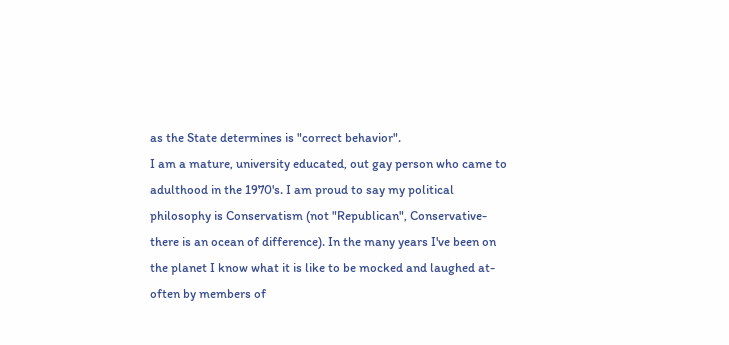as the State determines is "correct behavior".
I am a mature, university educated, out gay person who came to adulthood in the 1970's. I am proud to say my political philosophy is Conservatism (not "Republican", Conservative- there is an ocean of difference). In the many years I've been on the planet I know what it is like to be mocked and laughed at- often by members of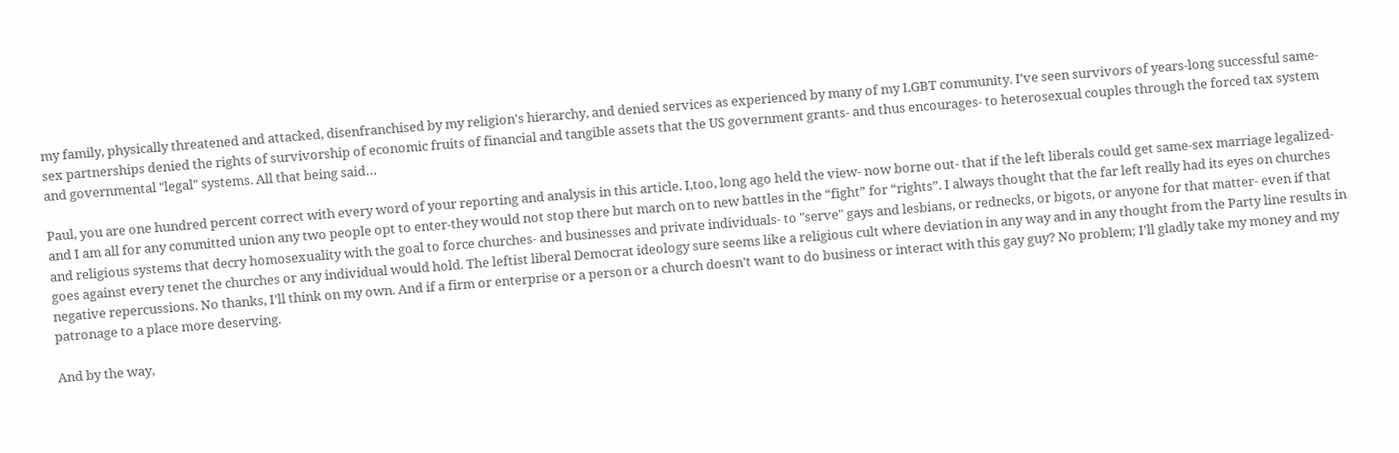my family, physically threatened and attacked, disenfranchised by my religion's hierarchy, and denied services as experienced by many of my LGBT community. I've seen survivors of years-long successful same-sex partnerships denied the rights of survivorship of economic fruits of financial and tangible assets that the US government grants- and thus encourages- to heterosexual couples through the forced tax system and governmental "legal" systems. All that being said…

Paul, you are one hundred percent correct with every word of your reporting and analysis in this article. I,too, long ago held the view- now borne out- that if the left liberals could get same-sex marriage legalized- and I am all for any committed union any two people opt to enter-they would not stop there but march on to new battles in the “fight” for “rights”. I always thought that the far left really had its eyes on churches and religious systems that decry homosexuality with the goal to force churches- and businesses and private individuals- to "serve" gays and lesbians, or rednecks, or bigots, or anyone for that matter- even if that goes against every tenet the churches or any individual would hold. The leftist liberal Democrat ideology sure seems like a religious cult where deviation in any way and in any thought from the Party line results in negative repercussions. No thanks, I’ll think on my own. And if a firm or enterprise or a person or a church doesn’t want to do business or interact with this gay guy? No problem; I’ll gladly take my money and my patronage to a place more deserving.

And by the way,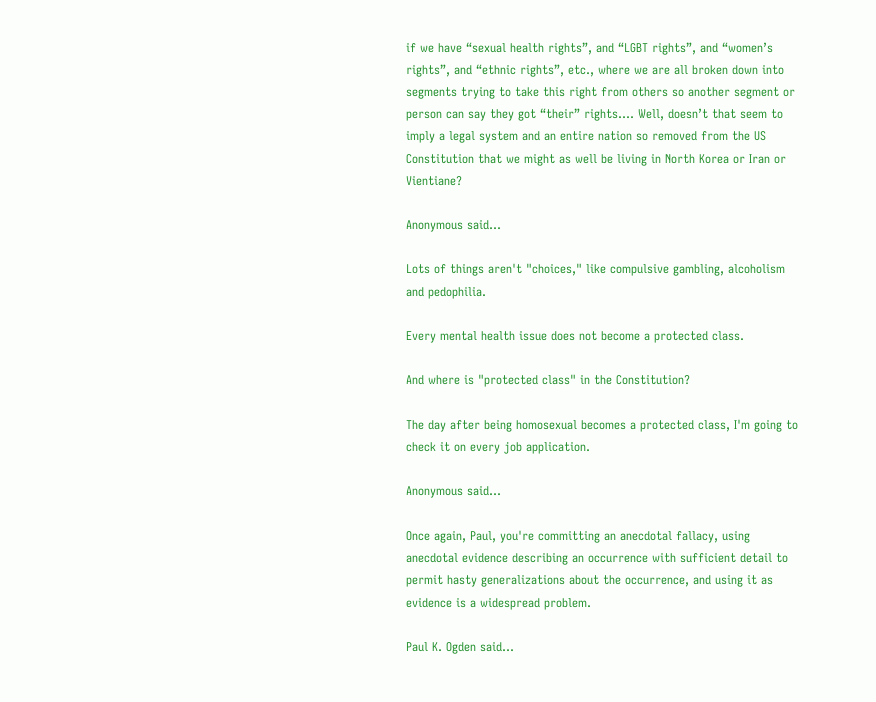if we have “sexual health rights”, and “LGBT rights”, and “women’s rights”, and “ethnic rights”, etc., where we are all broken down into segments trying to take this right from others so another segment or person can say they got “their” rights…. Well, doesn’t that seem to imply a legal system and an entire nation so removed from the US Constitution that we might as well be living in North Korea or Iran or Vientiane?

Anonymous said...

Lots of things aren't "choices," like compulsive gambling, alcoholism and pedophilia.

Every mental health issue does not become a protected class.

And where is "protected class" in the Constitution?

The day after being homosexual becomes a protected class, I'm going to check it on every job application.

Anonymous said...

Once again, Paul, you're committing an anecdotal fallacy, using anecdotal evidence describing an occurrence with sufficient detail to permit hasty generalizations about the occurrence, and using it as evidence is a widespread problem.

Paul K. Ogden said...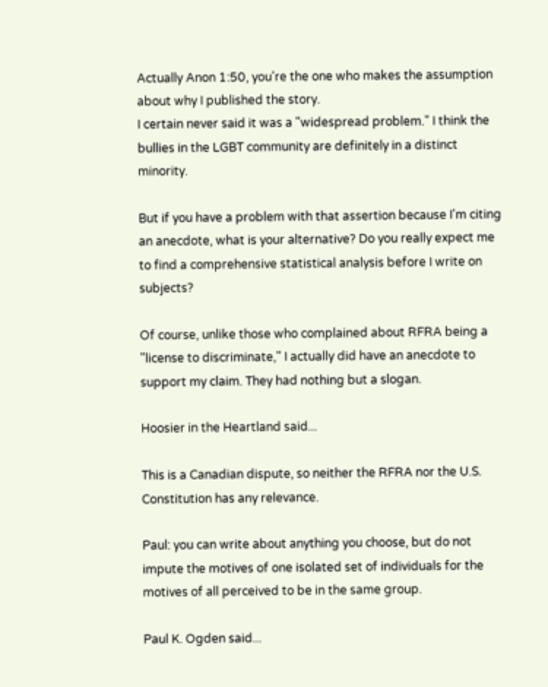Actually Anon 1:50, you're the one who makes the assumption about why I published the story.
I certain never said it was a "widespread problem." I think the bullies in the LGBT community are definitely in a distinct minority.

But if you have a problem with that assertion because I'm citing an anecdote, what is your alternative? Do you really expect me to find a comprehensive statistical analysis before I write on subjects?

Of course, unlike those who complained about RFRA being a "license to discriminate," I actually did have an anecdote to support my claim. They had nothing but a slogan.

Hoosier in the Heartland said...

This is a Canadian dispute, so neither the RFRA nor the U.S. Constitution has any relevance.

Paul: you can write about anything you choose, but do not impute the motives of one isolated set of individuals for the motives of all perceived to be in the same group.

Paul K. Ogden said...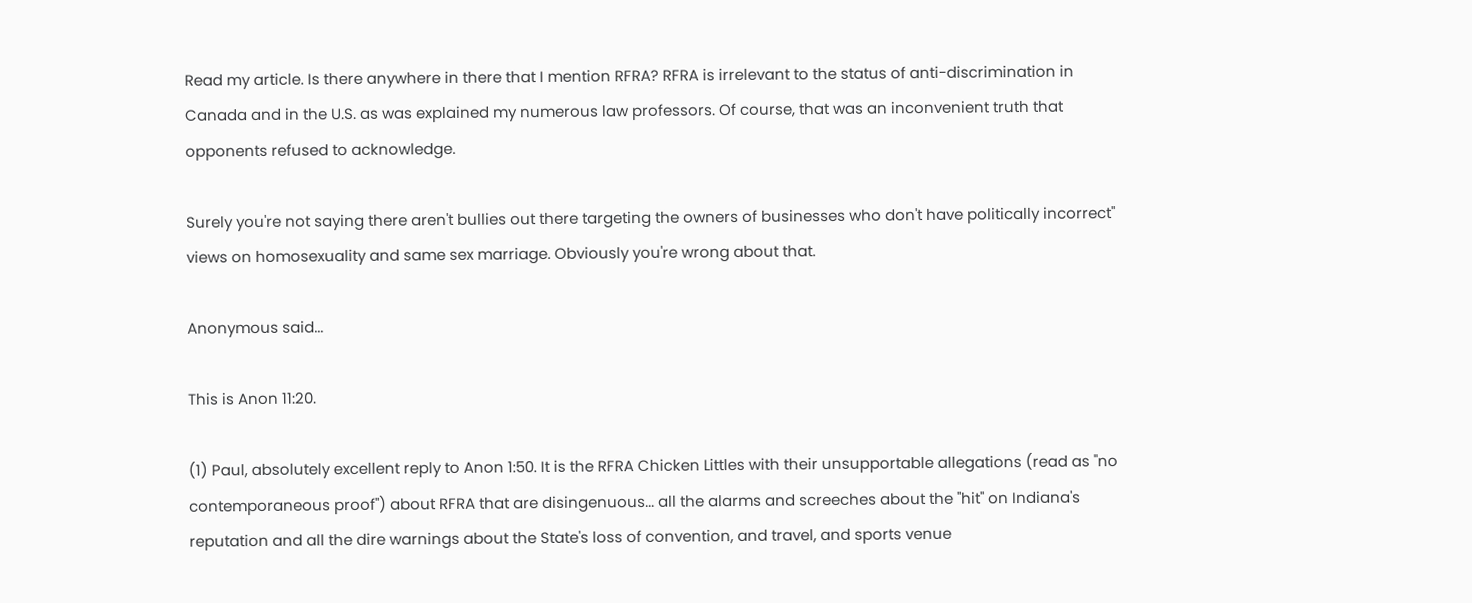Read my article. Is there anywhere in there that I mention RFRA? RFRA is irrelevant to the status of anti-discrimination in Canada and in the U.S. as was explained my numerous law professors. Of course, that was an inconvenient truth that opponents refused to acknowledge.

Surely you're not saying there aren't bullies out there targeting the owners of businesses who don't have politically incorrect" views on homosexuality and same sex marriage. Obviously you're wrong about that.

Anonymous said...

This is Anon 11:20.

(1) Paul, absolutely excellent reply to Anon 1:50. It is the RFRA Chicken Littles with their unsupportable allegations (read as "no contemporaneous proof") about RFRA that are disingenuous... all the alarms and screeches about the "hit" on Indiana's reputation and all the dire warnings about the State's loss of convention, and travel, and sports venue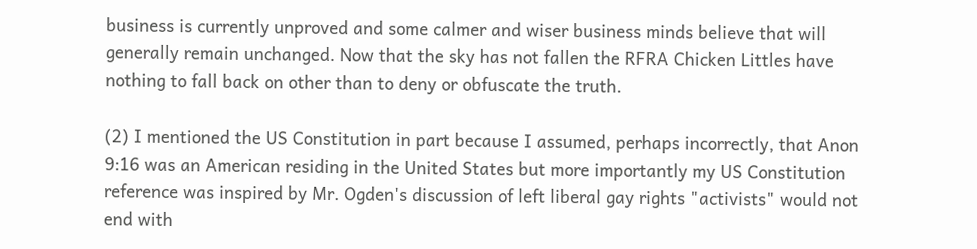business is currently unproved and some calmer and wiser business minds believe that will generally remain unchanged. Now that the sky has not fallen the RFRA Chicken Littles have nothing to fall back on other than to deny or obfuscate the truth.

(2) I mentioned the US Constitution in part because I assumed, perhaps incorrectly, that Anon 9:16 was an American residing in the United States but more importantly my US Constitution reference was inspired by Mr. Ogden's discussion of left liberal gay rights "activists" would not end with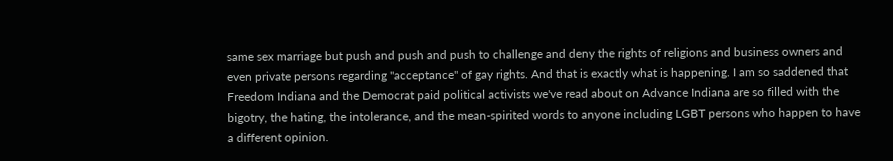same sex marriage but push and push and push to challenge and deny the rights of religions and business owners and even private persons regarding "acceptance" of gay rights. And that is exactly what is happening. I am so saddened that Freedom Indiana and the Democrat paid political activists we've read about on Advance Indiana are so filled with the bigotry, the hating, the intolerance, and the mean-spirited words to anyone including LGBT persons who happen to have a different opinion.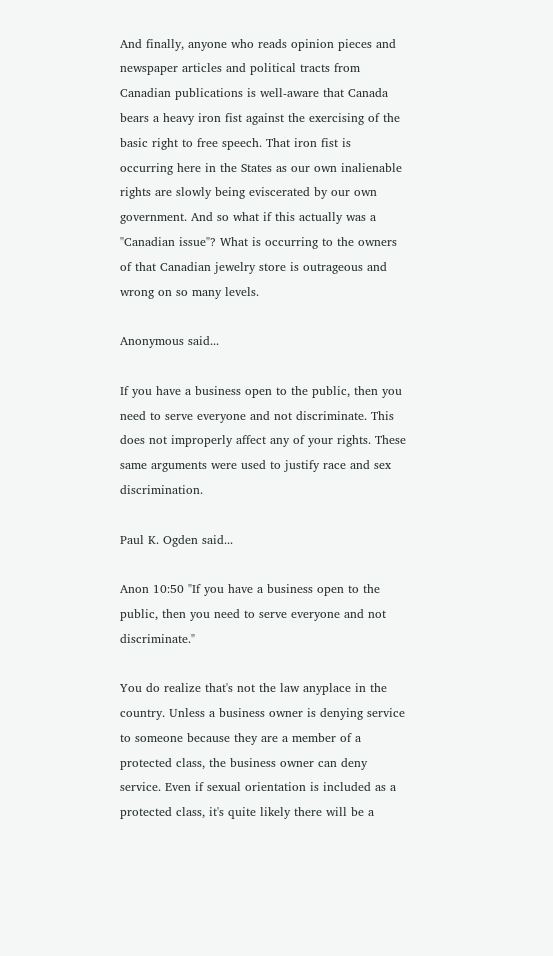And finally, anyone who reads opinion pieces and newspaper articles and political tracts from Canadian publications is well-aware that Canada bears a heavy iron fist against the exercising of the basic right to free speech. That iron fist is occurring here in the States as our own inalienable rights are slowly being eviscerated by our own government. And so what if this actually was a "Canadian issue"? What is occurring to the owners of that Canadian jewelry store is outrageous and wrong on so many levels.

Anonymous said...

If you have a business open to the public, then you need to serve everyone and not discriminate. This does not improperly affect any of your rights. These same arguments were used to justify race and sex discrimination.

Paul K. Ogden said...

Anon 10:50 "If you have a business open to the public, then you need to serve everyone and not discriminate."

You do realize that's not the law anyplace in the country. Unless a business owner is denying service to someone because they are a member of a protected class, the business owner can deny service. Even if sexual orientation is included as a protected class, it's quite likely there will be a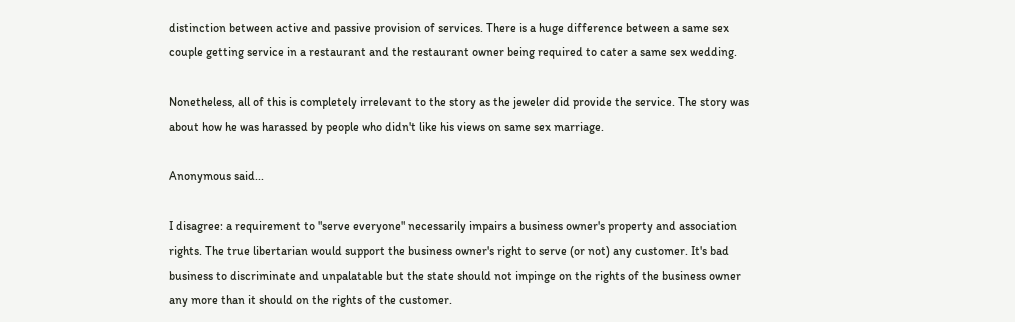distinction between active and passive provision of services. There is a huge difference between a same sex couple getting service in a restaurant and the restaurant owner being required to cater a same sex wedding.

Nonetheless, all of this is completely irrelevant to the story as the jeweler did provide the service. The story was about how he was harassed by people who didn't like his views on same sex marriage.

Anonymous said...

I disagree: a requirement to "serve everyone" necessarily impairs a business owner's property and association rights. The true libertarian would support the business owner's right to serve (or not) any customer. It's bad business to discriminate and unpalatable but the state should not impinge on the rights of the business owner any more than it should on the rights of the customer.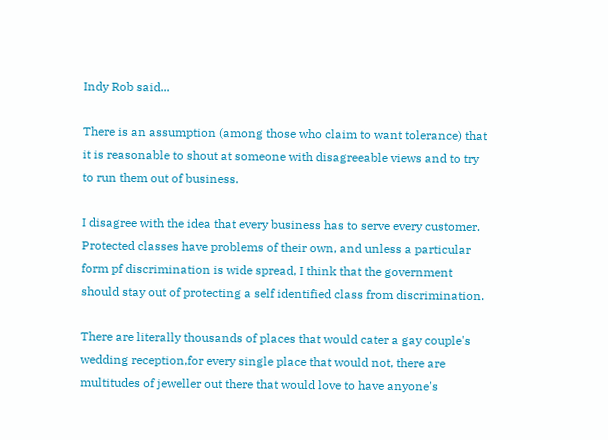Indy Rob said...

There is an assumption (among those who claim to want tolerance) that it is reasonable to shout at someone with disagreeable views and to try to run them out of business.

I disagree with the idea that every business has to serve every customer. Protected classes have problems of their own, and unless a particular form pf discrimination is wide spread, I think that the government should stay out of protecting a self identified class from discrimination.

There are literally thousands of places that would cater a gay couple's wedding reception,for every single place that would not, there are multitudes of jeweller out there that would love to have anyone's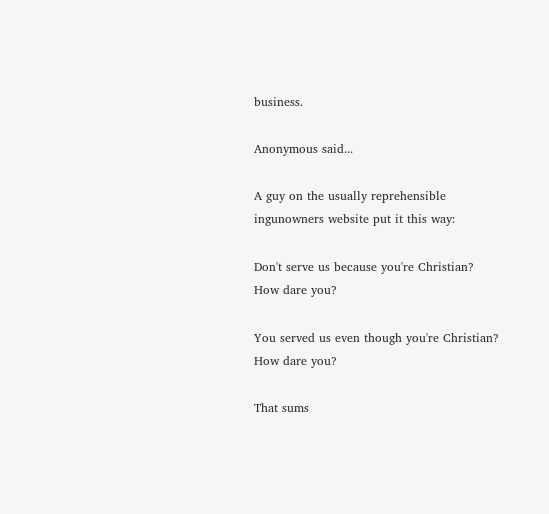business.

Anonymous said...

A guy on the usually reprehensible ingunowners website put it this way:

Don't serve us because you're Christian? How dare you?

You served us even though you're Christian? How dare you?

That sums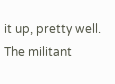it up, pretty well. The militant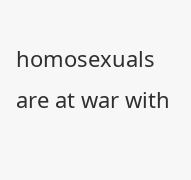homosexuals are at war with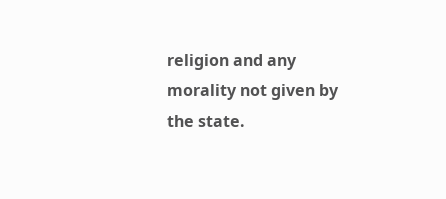religion and any morality not given by the state.